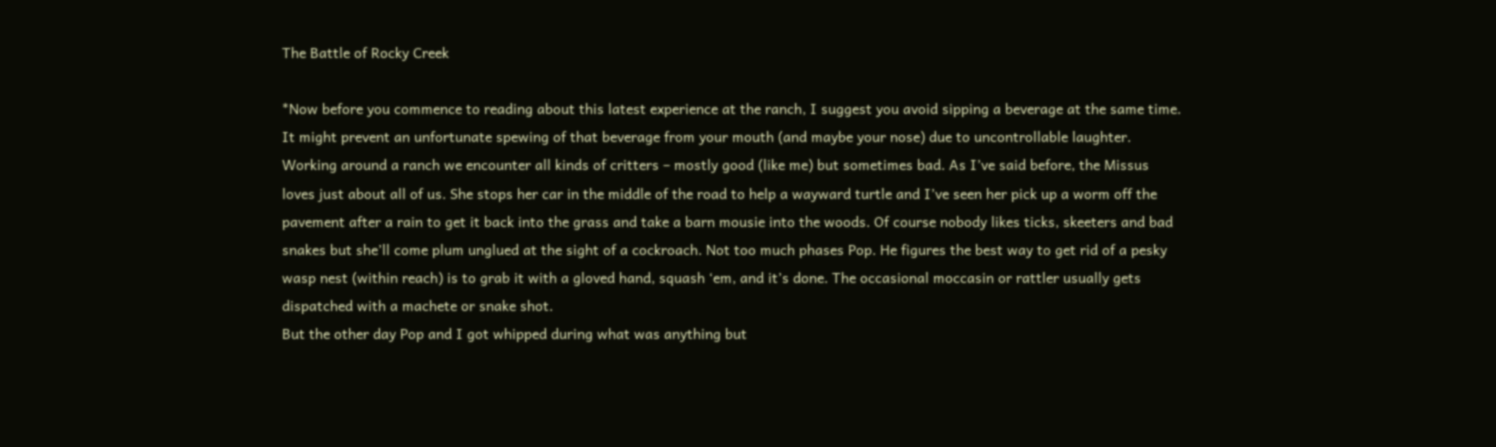The Battle of Rocky Creek

*Now before you commence to reading about this latest experience at the ranch, I suggest you avoid sipping a beverage at the same time. It might prevent an unfortunate spewing of that beverage from your mouth (and maybe your nose) due to uncontrollable laughter.
Working around a ranch we encounter all kinds of critters – mostly good (like me) but sometimes bad. As I’ve said before, the Missus loves just about all of us. She stops her car in the middle of the road to help a wayward turtle and I’ve seen her pick up a worm off the pavement after a rain to get it back into the grass and take a barn mousie into the woods. Of course nobody likes ticks, skeeters and bad snakes but she’ll come plum unglued at the sight of a cockroach. Not too much phases Pop. He figures the best way to get rid of a pesky wasp nest (within reach) is to grab it with a gloved hand, squash ‘em, and it’s done. The occasional moccasin or rattler usually gets dispatched with a machete or snake shot.
But the other day Pop and I got whipped during what was anything but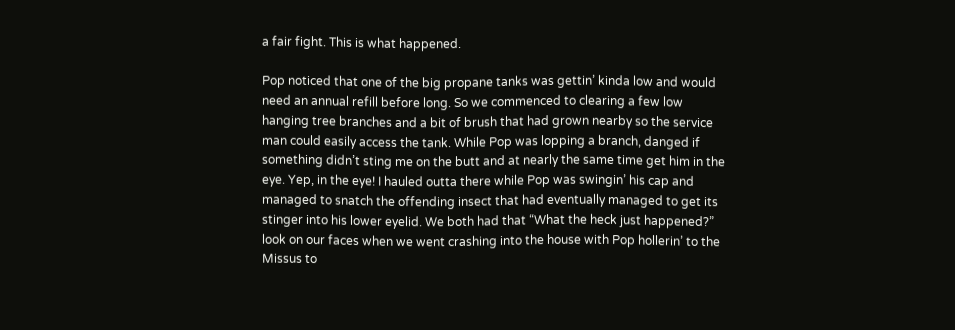a fair fight. This is what happened.

Pop noticed that one of the big propane tanks was gettin’ kinda low and would need an annual refill before long. So we commenced to clearing a few low hanging tree branches and a bit of brush that had grown nearby so the service man could easily access the tank. While Pop was lopping a branch, danged if something didn’t sting me on the butt and at nearly the same time get him in the eye. Yep, in the eye! I hauled outta there while Pop was swingin’ his cap and managed to snatch the offending insect that had eventually managed to get its stinger into his lower eyelid. We both had that “What the heck just happened?” look on our faces when we went crashing into the house with Pop hollerin’ to the Missus to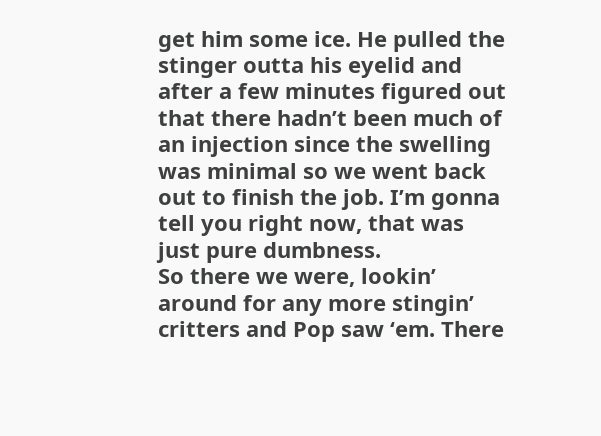get him some ice. He pulled the stinger outta his eyelid and after a few minutes figured out that there hadn’t been much of an injection since the swelling was minimal so we went back out to finish the job. I’m gonna tell you right now, that was just pure dumbness.
So there we were, lookin’ around for any more stingin’ critters and Pop saw ‘em. There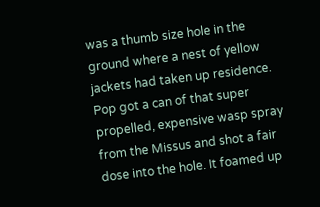was a thumb size hole in the ground where a nest of yellow jackets had taken up residence. Pop got a can of that super propelled, expensive wasp spray from the Missus and shot a fair dose into the hole. It foamed up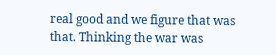real good and we figure that was that. Thinking the war was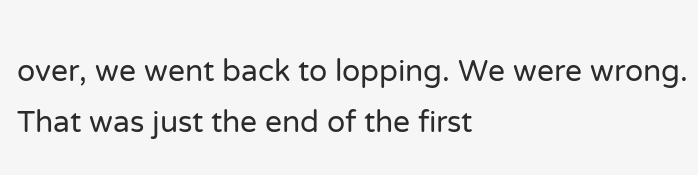over, we went back to lopping. We were wrong. That was just the end of the first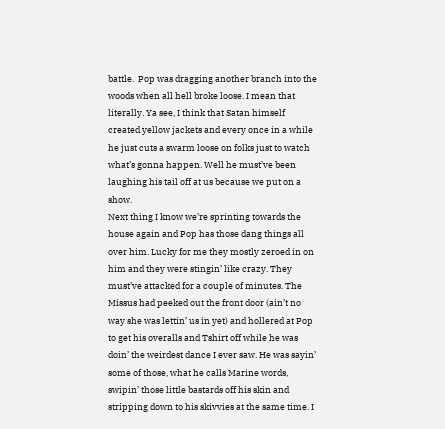battle.  Pop was dragging another branch into the woods when all hell broke loose. I mean that literally. Ya see, I think that Satan himself created yellow jackets and every once in a while he just cuts a swarm loose on folks just to watch what’s gonna happen. Well he must’ve been laughing his tail off at us because we put on a show.
Next thing I know we’re sprinting towards the house again and Pop has those dang things all over him. Lucky for me they mostly zeroed in on him and they were stingin’ like crazy. They must’ve attacked for a couple of minutes. The Missus had peeked out the front door (ain’t no way she was lettin’ us in yet) and hollered at Pop to get his overalls and Tshirt off while he was doin’ the weirdest dance I ever saw. He was sayin’ some of those, what he calls Marine words, swipin’ those little bastards off his skin and stripping down to his skivvies at the same time. I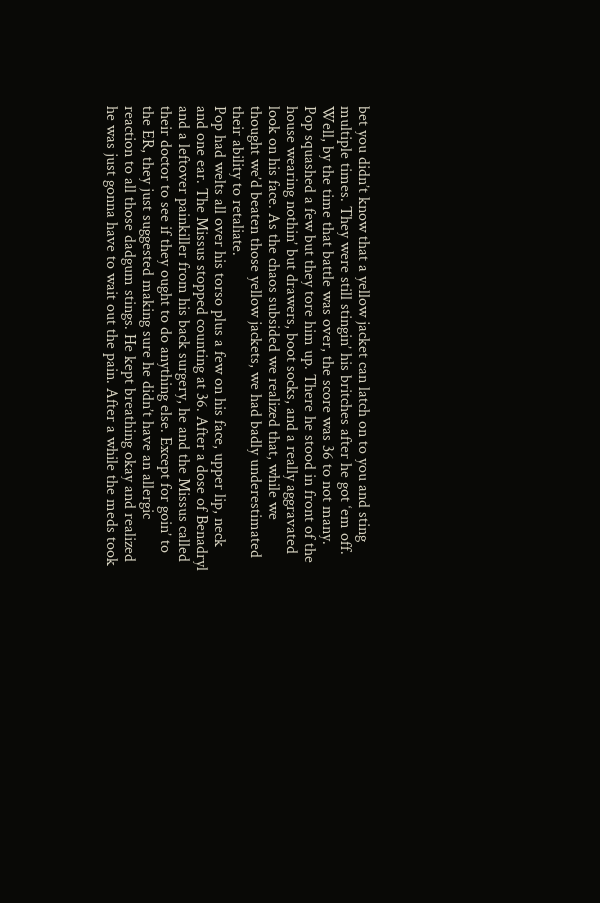bet you didn’t know that a yellow jacket can latch on to you and sting multiple times. They were still stingin’ his britches after he got ‘em off. Well, by the time that battle was over, the score was 36 to not many. Pop squashed a few but they tore him up. There he stood in front of the house wearing nothin’ but drawers, boot socks, and a really aggravated look on his face. As the chaos subsided we realized that, while we thought we’d beaten those yellow jackets, we had badly underestimated their ability to retaliate.
Pop had welts all over his torso plus a few on his face, upper lip, neck and one ear. The Missus stopped counting at 36. After a dose of Benadryl and a leftover painkiller from his back surgery, he and the Missus called their doctor to see if they ought to do anything else. Except for goin’ to the ER, they just suggested making sure he didn’t have an allergic reaction to all those dadgum stings. He kept breathing okay and realized he was just gonna have to wait out the pain. After a while the meds took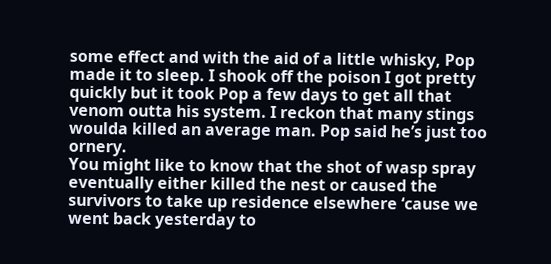some effect and with the aid of a little whisky, Pop made it to sleep. I shook off the poison I got pretty quickly but it took Pop a few days to get all that venom outta his system. I reckon that many stings woulda killed an average man. Pop said he’s just too ornery.
You might like to know that the shot of wasp spray eventually either killed the nest or caused the survivors to take up residence elsewhere ‘cause we went back yesterday to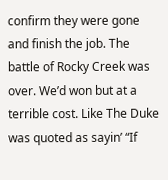confirm they were gone and finish the job. The battle of Rocky Creek was over. We’d won but at a terrible cost. Like The Duke was quoted as sayin’ “If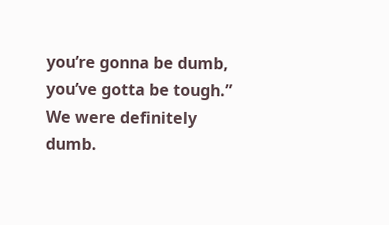you’re gonna be dumb, you’ve gotta be tough.” We were definitely dumb.